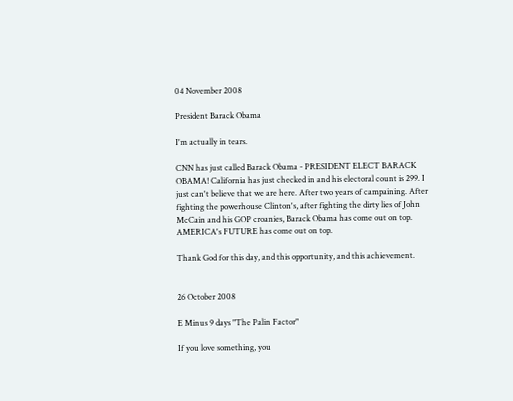04 November 2008

President Barack Obama

I'm actually in tears.

CNN has just called Barack Obama - PRESIDENT ELECT BARACK OBAMA! California has just checked in and his electoral count is 299. I just can't believe that we are here. After two years of campaining. After fighting the powerhouse Clinton's, after fighting the dirty lies of John McCain and his GOP croanies, Barack Obama has come out on top. AMERICA's FUTURE has come out on top.

Thank God for this day, and this opportunity, and this achievement.


26 October 2008

E Minus 9 days "The Palin Factor"

If you love something, you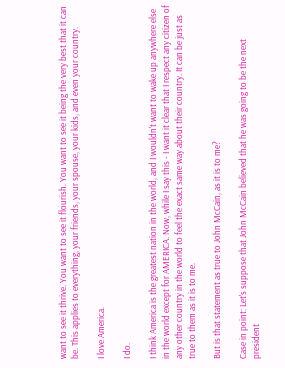want to see it thrive. You want to see it flourish. You want to see it being the very best that it can be. This applies to everything, your friends, your spouse, your kids, and even your country.

I love America.

I do.

I think America is the greatest nation in the world, and I wouldn't want to wake up anywhere else in the world except for AMERICA. Now, while I say this - I want it clear that I respect any citizen of any other country in the world to feel the exact same way about their country. It can be just as true to them as it is to me.

But is that statement as true to John McCain, as it is to me?

Case in point: Let's suppose that John McCain believed that he was going to be the next president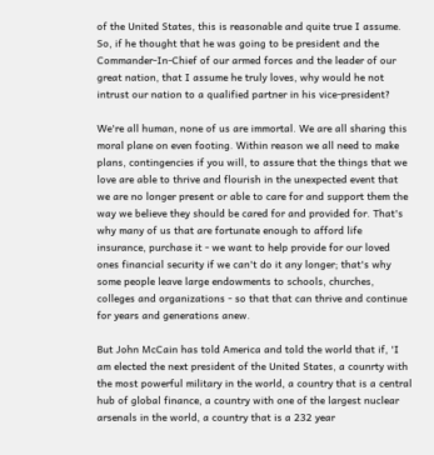of the United States, this is reasonable and quite true I assume. So, if he thought that he was going to be president and the Commander-In-Chief of our armed forces and the leader of our great nation, that I assume he truly loves, why would he not intrust our nation to a qualified partner in his vice-president?

We're all human, none of us are immortal. We are all sharing this moral plane on even footing. Within reason we all need to make plans, contingencies if you will, to assure that the things that we love are able to thrive and flourish in the unexpected event that we are no longer present or able to care for and support them the way we believe they should be cared for and provided for. That's why many of us that are fortunate enough to afford life insurance, purchase it - we want to help provide for our loved ones financial security if we can't do it any longer; that's why some people leave large endowments to schools, churches, colleges and organizations - so that that can thrive and continue for years and generations anew.

But John McCain has told America and told the world that if, 'I am elected the next president of the United States, a counrty with the most powerful military in the world, a country that is a central hub of global finance, a country with one of the largest nuclear arsenals in the world, a country that is a 232 year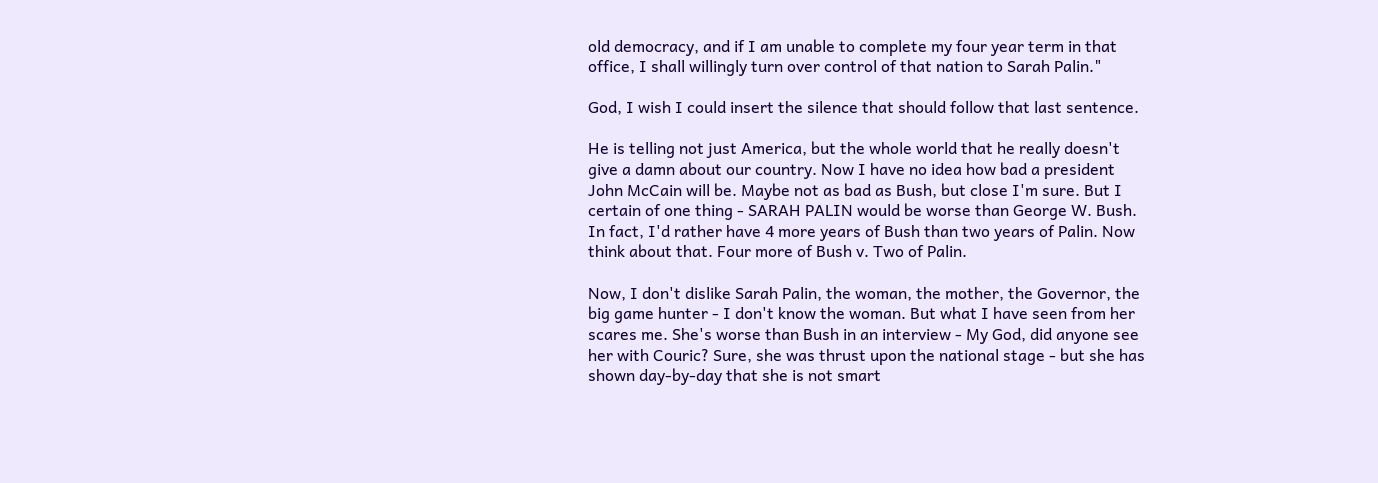old democracy, and if I am unable to complete my four year term in that office, I shall willingly turn over control of that nation to Sarah Palin."

God, I wish I could insert the silence that should follow that last sentence.

He is telling not just America, but the whole world that he really doesn't give a damn about our country. Now I have no idea how bad a president John McCain will be. Maybe not as bad as Bush, but close I'm sure. But I certain of one thing - SARAH PALIN would be worse than George W. Bush. In fact, I'd rather have 4 more years of Bush than two years of Palin. Now think about that. Four more of Bush v. Two of Palin.

Now, I don't dislike Sarah Palin, the woman, the mother, the Governor, the big game hunter - I don't know the woman. But what I have seen from her scares me. She's worse than Bush in an interview - My God, did anyone see her with Couric? Sure, she was thrust upon the national stage - but she has shown day-by-day that she is not smart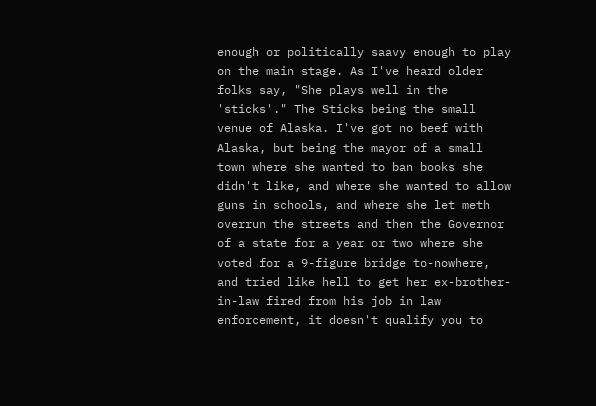enough or politically saavy enough to play on the main stage. As I've heard older folks say, "She plays well in the 'sticks'." The Sticks being the small venue of Alaska. I've got no beef with Alaska, but being the mayor of a small town where she wanted to ban books she didn't like, and where she wanted to allow guns in schools, and where she let meth overrun the streets and then the Governor of a state for a year or two where she voted for a 9-figure bridge to-nowhere, and tried like hell to get her ex-brother-in-law fired from his job in law enforcement, it doesn't qualify you to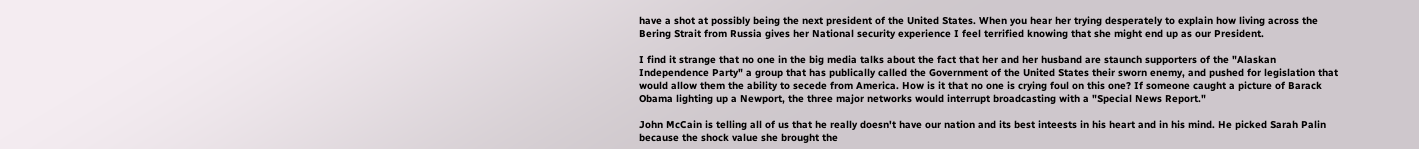have a shot at possibly being the next president of the United States. When you hear her trying desperately to explain how living across the Bering Strait from Russia gives her National security experience I feel terrified knowing that she might end up as our President.

I find it strange that no one in the big media talks about the fact that her and her husband are staunch supporters of the "Alaskan Independence Party" a group that has publically called the Government of the United States their sworn enemy, and pushed for legislation that would allow them the ability to secede from America. How is it that no one is crying foul on this one? If someone caught a picture of Barack Obama lighting up a Newport, the three major networks would interrupt broadcasting with a "Special News Report."

John McCain is telling all of us that he really doesn't have our nation and its best inteests in his heart and in his mind. He picked Sarah Palin because the shock value she brought the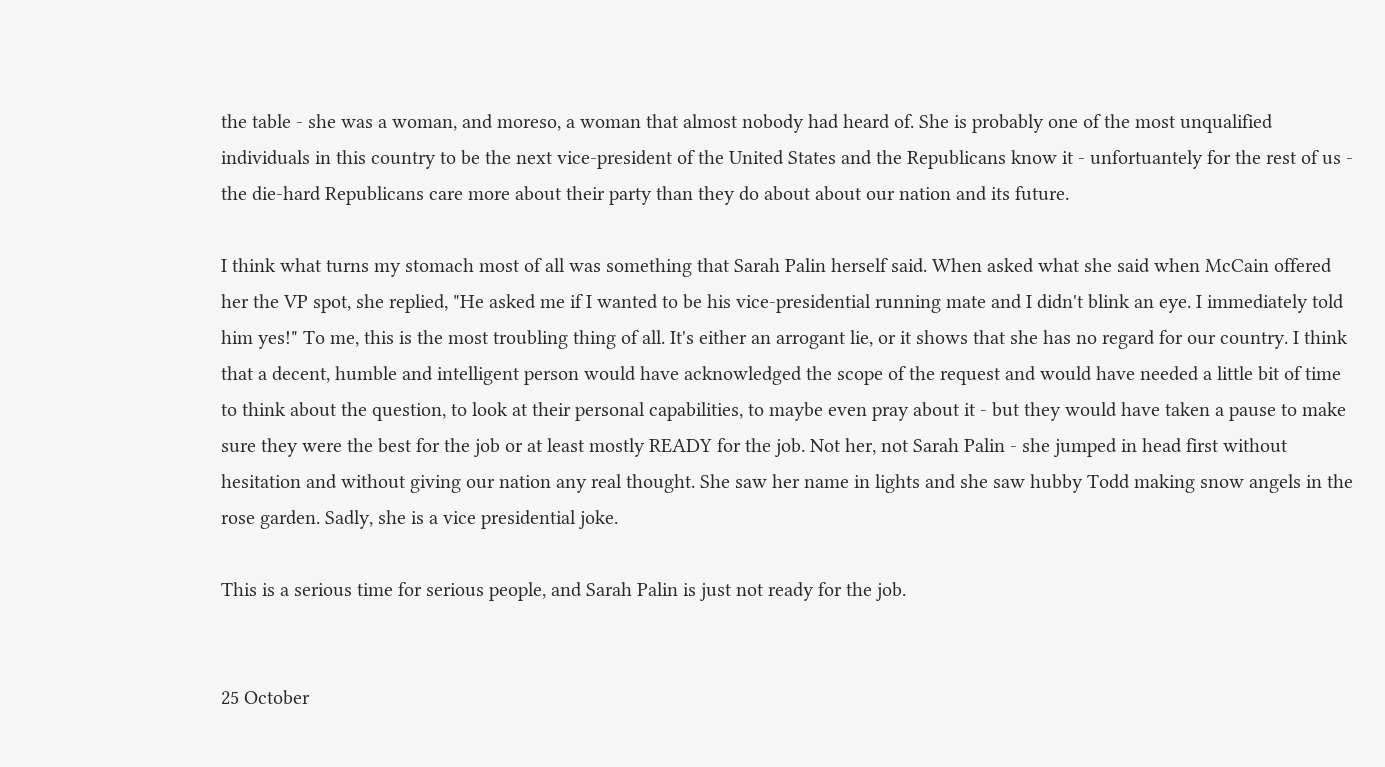the table - she was a woman, and moreso, a woman that almost nobody had heard of. She is probably one of the most unqualified individuals in this country to be the next vice-president of the United States and the Republicans know it - unfortuantely for the rest of us - the die-hard Republicans care more about their party than they do about about our nation and its future.

I think what turns my stomach most of all was something that Sarah Palin herself said. When asked what she said when McCain offered her the VP spot, she replied, "He asked me if I wanted to be his vice-presidential running mate and I didn't blink an eye. I immediately told him yes!" To me, this is the most troubling thing of all. It's either an arrogant lie, or it shows that she has no regard for our country. I think that a decent, humble and intelligent person would have acknowledged the scope of the request and would have needed a little bit of time to think about the question, to look at their personal capabilities, to maybe even pray about it - but they would have taken a pause to make sure they were the best for the job or at least mostly READY for the job. Not her, not Sarah Palin - she jumped in head first without hesitation and without giving our nation any real thought. She saw her name in lights and she saw hubby Todd making snow angels in the rose garden. Sadly, she is a vice presidential joke.

This is a serious time for serious people, and Sarah Palin is just not ready for the job.


25 October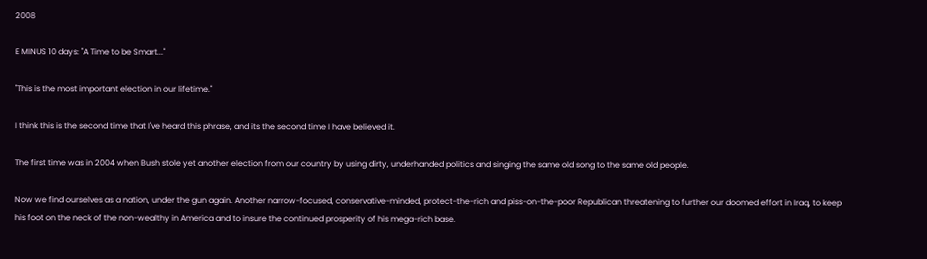2008

E MINUS 10 days: "A Time to be Smart..."

"This is the most important election in our lifetime."

I think this is the second time that I've heard this phrase, and its the second time I have believed it.

The first time was in 2004 when Bush stole yet another election from our country by using dirty, underhanded politics and singing the same old song to the same old people.

Now we find ourselves as a nation, under the gun again. Another narrow-focused, conservative-minded, protect-the-rich and piss-on-the-poor Republican threatening to further our doomed effort in Iraq, to keep his foot on the neck of the non-wealthy in America and to insure the continued prosperity of his mega-rich base.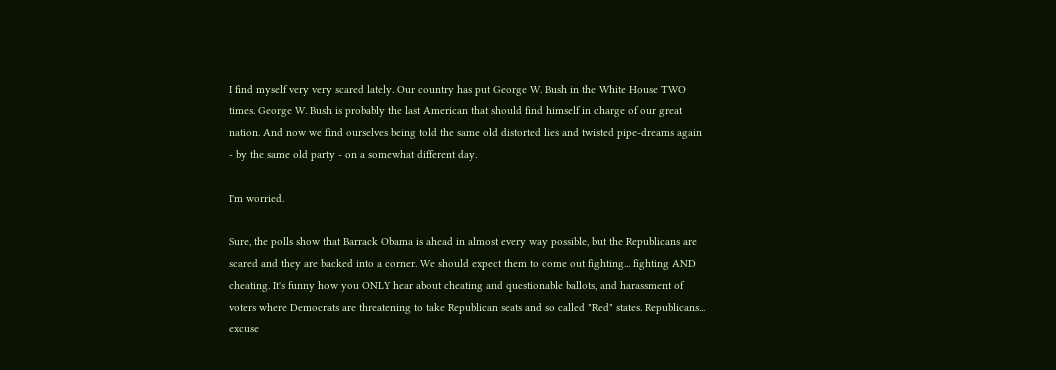I find myself very very scared lately. Our country has put George W. Bush in the White House TWO times. George W. Bush is probably the last American that should find himself in charge of our great nation. And now we find ourselves being told the same old distorted lies and twisted pipe-dreams again - by the same old party - on a somewhat different day.

I'm worried.

Sure, the polls show that Barrack Obama is ahead in almost every way possible, but the Republicans are scared and they are backed into a corner. We should expect them to come out fighting... fighting AND cheating. It's funny how you ONLY hear about cheating and questionable ballots, and harassment of voters where Democrats are threatening to take Republican seats and so called "Red" states. Republicans... excuse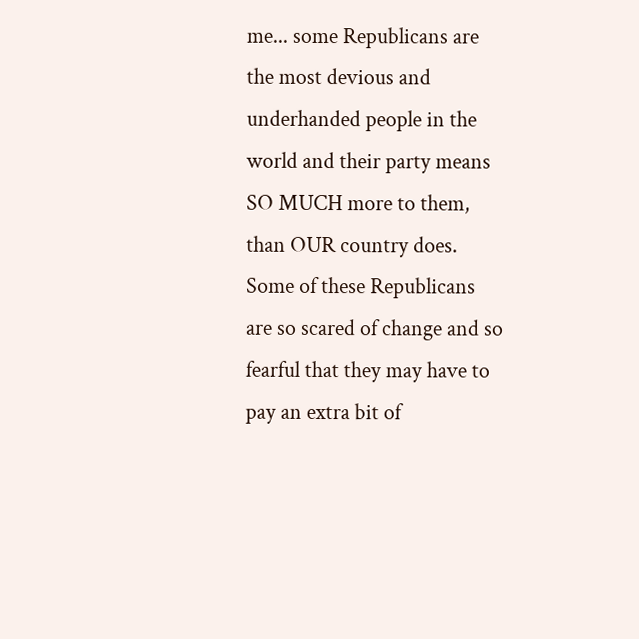me... some Republicans are the most devious and underhanded people in the world and their party means SO MUCH more to them, than OUR country does. Some of these Republicans are so scared of change and so fearful that they may have to pay an extra bit of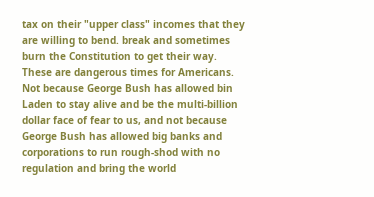tax on their "upper class" incomes that they are willing to bend. break and sometimes burn the Constitution to get their way.
These are dangerous times for Americans. Not because George Bush has allowed bin Laden to stay alive and be the multi-billion dollar face of fear to us, and not because George Bush has allowed big banks and corporations to run rough-shod with no regulation and bring the world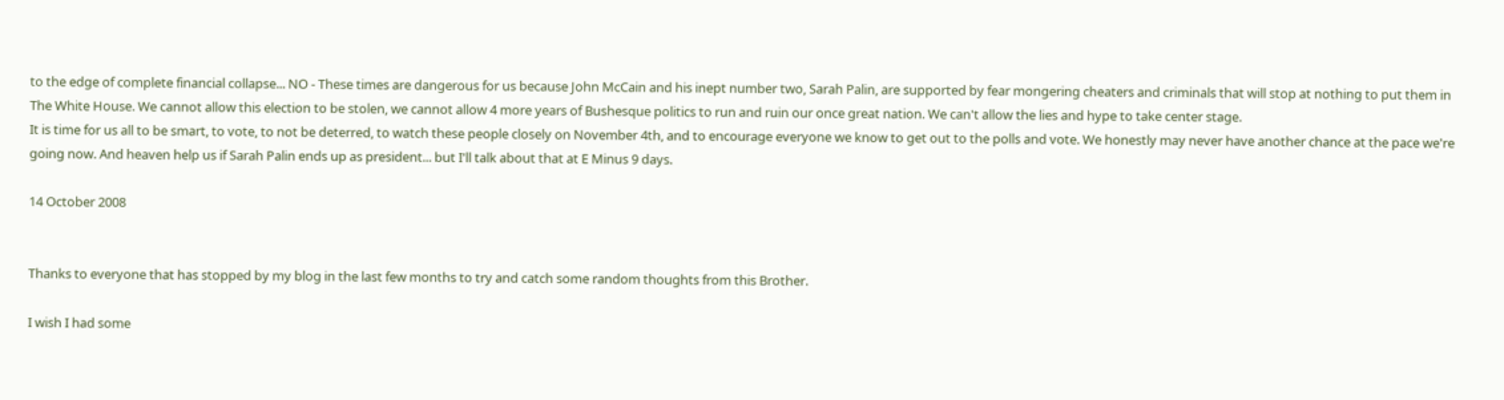to the edge of complete financial collapse... NO - These times are dangerous for us because John McCain and his inept number two, Sarah Palin, are supported by fear mongering cheaters and criminals that will stop at nothing to put them in The White House. We cannot allow this election to be stolen, we cannot allow 4 more years of Bushesque politics to run and ruin our once great nation. We can't allow the lies and hype to take center stage.
It is time for us all to be smart, to vote, to not be deterred, to watch these people closely on November 4th, and to encourage everyone we know to get out to the polls and vote. We honestly may never have another chance at the pace we're going now. And heaven help us if Sarah Palin ends up as president... but I'll talk about that at E Minus 9 days.

14 October 2008


Thanks to everyone that has stopped by my blog in the last few months to try and catch some random thoughts from this Brother.

I wish I had some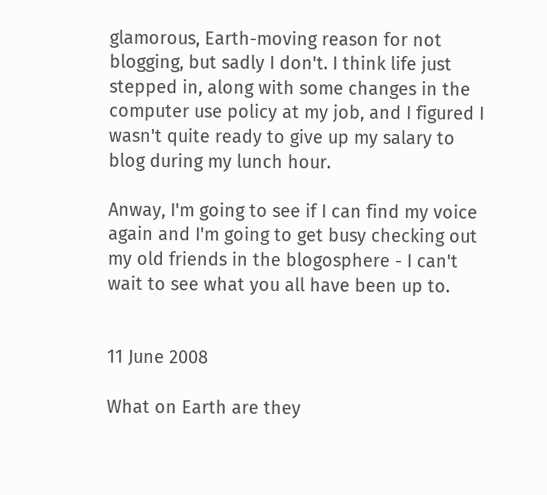glamorous, Earth-moving reason for not blogging, but sadly I don't. I think life just stepped in, along with some changes in the computer use policy at my job, and I figured I wasn't quite ready to give up my salary to blog during my lunch hour.

Anway, I'm going to see if I can find my voice again and I'm going to get busy checking out my old friends in the blogosphere - I can't wait to see what you all have been up to.


11 June 2008

What on Earth are they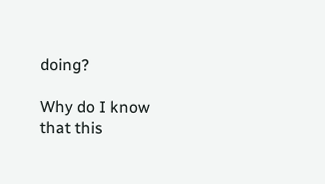doing?

Why do I know that this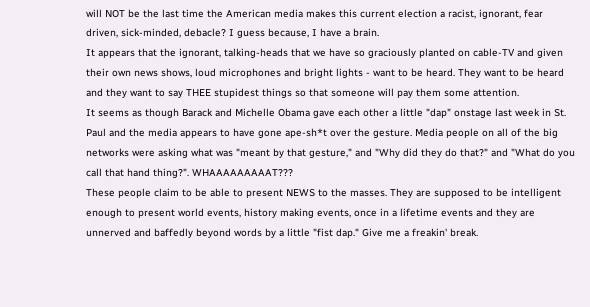will NOT be the last time the American media makes this current election a racist, ignorant, fear driven, sick-minded, debacle? I guess because, I have a brain.
It appears that the ignorant, talking-heads that we have so graciously planted on cable-TV and given their own news shows, loud microphones and bright lights - want to be heard. They want to be heard and they want to say THEE stupidest things so that someone will pay them some attention.
It seems as though Barack and Michelle Obama gave each other a little "dap" onstage last week in St. Paul and the media appears to have gone ape-sh*t over the gesture. Media people on all of the big networks were asking what was "meant by that gesture," and "Why did they do that?" and "What do you call that hand thing?". WHAAAAAAAAAT???
These people claim to be able to present NEWS to the masses. They are supposed to be intelligent enough to present world events, history making events, once in a lifetime events and they are unnerved and baffedly beyond words by a little "fist dap." Give me a freakin' break.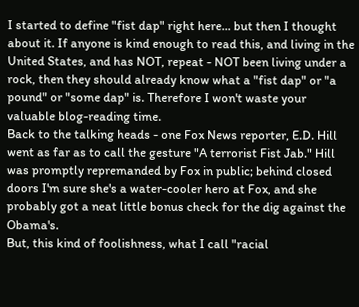I started to define "fist dap" right here... but then I thought about it. If anyone is kind enough to read this, and living in the United States, and has NOT, repeat - NOT been living under a rock, then they should already know what a "fist dap" or "a pound" or "some dap" is. Therefore I won't waste your valuable blog-reading time.
Back to the talking heads - one Fox News reporter, E.D. Hill went as far as to call the gesture "A terrorist Fist Jab." Hill was promptly repremanded by Fox in public; behind closed doors I'm sure she's a water-cooler hero at Fox, and she probably got a neat little bonus check for the dig against the Obama's.
But, this kind of foolishness, what I call "racial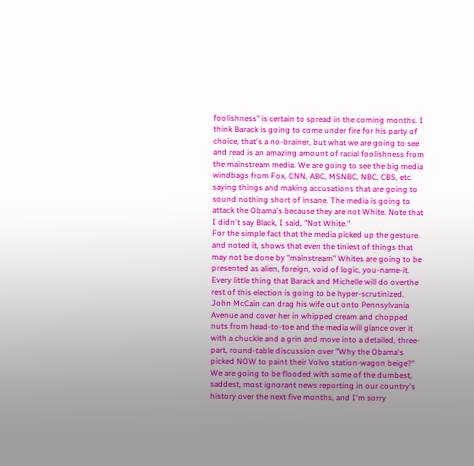foolishness" is certain to spread in the coming months. I think Barack is going to come under fire for his party of choice, that's a no-brainer, but what we are going to see and read is an amazing amount of racial foolishness from the mainstream media. We are going to see the big media windbags from Fox, CNN, ABC, MSNBC, NBC, CBS, etc. saying things and making accusations that are going to sound nothing short of insane. The media is going to attack the Obama's because they are not White. Note that I didn't say Black, I said, "Not White."
For the simple fact that the media picked up the gesture and noted it, shows that even the tiniest of things that may not be done by "mainstream" Whites are going to be presented as alien, foreign, void of logic, you-name-it. Every little thing that Barack and Michelle will do overthe rest of this election is going to be hyper-scrutinized. John McCain can drag his wife out onto Pennsylvania Avenue and cover her in whipped cream and chopped nuts from head-to-toe and the media will glance over it with a chuckle and a grin and move into a detailed, three-part, round-table discussion over "Why the Obama's picked NOW to paint their Volvo station-wagon beige?"
We are going to be flooded with some of the dumbest, saddest, most ignorant news reporting in our country's history over the next five months, and I'm sorry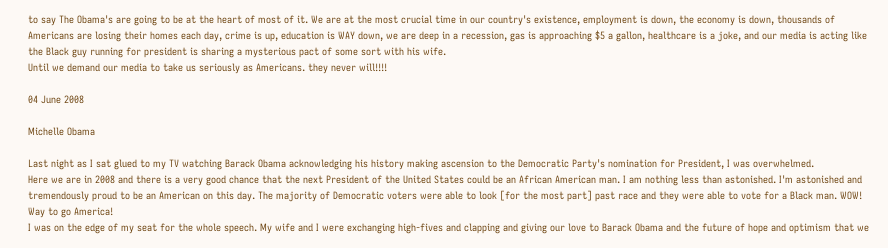to say The Obama's are going to be at the heart of most of it. We are at the most crucial time in our country's existence, employment is down, the economy is down, thousands of Americans are losing their homes each day, crime is up, education is WAY down, we are deep in a recession, gas is approaching $5 a gallon, healthcare is a joke, and our media is acting like the Black guy running for president is sharing a mysterious pact of some sort with his wife.
Until we demand our media to take us seriously as Americans. they never will!!!!

04 June 2008

Michelle Obama

Last night as I sat glued to my TV watching Barack Obama acknowledging his history making ascension to the Democratic Party's nomination for President, I was overwhelmed.
Here we are in 2008 and there is a very good chance that the next President of the United States could be an African American man. I am nothing less than astonished. I'm astonished and tremendously proud to be an American on this day. The majority of Democratic voters were able to look [for the most part] past race and they were able to vote for a Black man. WOW! Way to go America!
I was on the edge of my seat for the whole speech. My wife and I were exchanging high-fives and clapping and giving our love to Barack Obama and the future of hope and optimism that we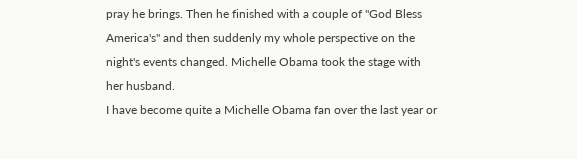pray he brings. Then he finished with a couple of "God Bless America's" and then suddenly my whole perspective on the night's events changed. Michelle Obama took the stage with her husband.
I have become quite a Michelle Obama fan over the last year or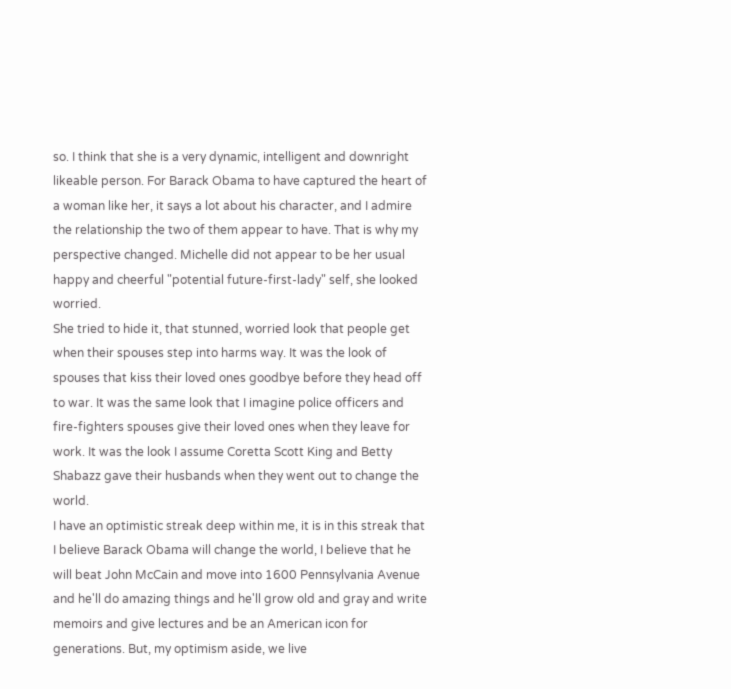so. I think that she is a very dynamic, intelligent and downright likeable person. For Barack Obama to have captured the heart of a woman like her, it says a lot about his character, and I admire the relationship the two of them appear to have. That is why my perspective changed. Michelle did not appear to be her usual happy and cheerful "potential future-first-lady" self, she looked worried.
She tried to hide it, that stunned, worried look that people get when their spouses step into harms way. It was the look of spouses that kiss their loved ones goodbye before they head off to war. It was the same look that I imagine police officers and fire-fighters spouses give their loved ones when they leave for work. It was the look I assume Coretta Scott King and Betty Shabazz gave their husbands when they went out to change the world.
I have an optimistic streak deep within me, it is in this streak that I believe Barack Obama will change the world, I believe that he will beat John McCain and move into 1600 Pennsylvania Avenue and he'll do amazing things and he'll grow old and gray and write memoirs and give lectures and be an American icon for generations. But, my optimism aside, we live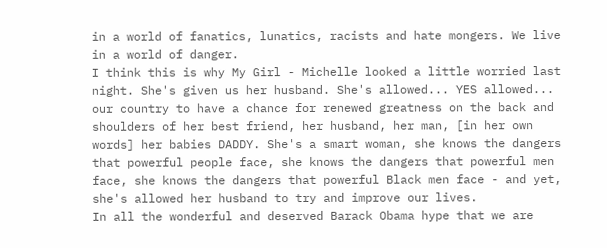in a world of fanatics, lunatics, racists and hate mongers. We live in a world of danger.
I think this is why My Girl - Michelle looked a little worried last night. She's given us her husband. She's allowed... YES allowed... our country to have a chance for renewed greatness on the back and shoulders of her best friend, her husband, her man, [in her own words] her babies DADDY. She's a smart woman, she knows the dangers that powerful people face, she knows the dangers that powerful men face, she knows the dangers that powerful Black men face - and yet, she's allowed her husband to try and improve our lives.
In all the wonderful and deserved Barack Obama hype that we are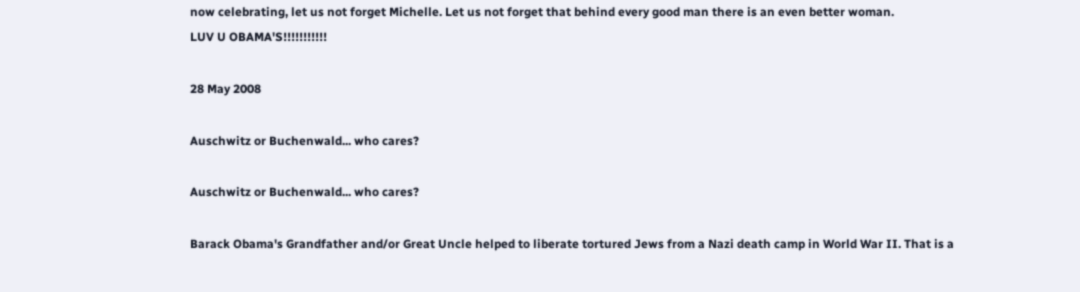now celebrating, let us not forget Michelle. Let us not forget that behind every good man there is an even better woman.
LUV U OBAMA'S!!!!!!!!!!!

28 May 2008

Auschwitz or Buchenwald... who cares?

Auschwitz or Buchenwald... who cares?

Barack Obama's Grandfather and/or Great Uncle helped to liberate tortured Jews from a Nazi death camp in World War II. That is a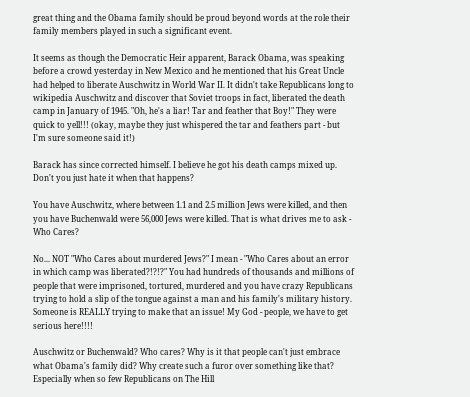great thing and the Obama family should be proud beyond words at the role their family members played in such a significant event.

It seems as though the Democratic Heir apparent, Barack Obama, was speaking before a crowd yesterday in New Mexico and he mentioned that his Great Uncle had helped to liberate Auschwitz in World War II. It didn't take Republicans long to wikipedia Auschwitz and discover that Soviet troops in fact, liberated the death camp in January of 1945. "Oh, he's a liar! Tar and feather that Boy!" They were quick to yell!!! (okay, maybe they just whispered the tar and feathers part - but I'm sure someone said it!)

Barack has since corrected himself. I believe he got his death camps mixed up. Don't you just hate it when that happens?

You have Auschwitz, where between 1.1 and 2.5 million Jews were killed, and then you have Buchenwald were 56,000 Jews were killed. That is what drives me to ask - Who Cares?

No... NOT "Who Cares about murdered Jews?" I mean - "Who Cares about an error in which camp was liberated?!?!?" You had hundreds of thousands and millions of people that were imprisoned, tortured, murdered and you have crazy Republicans trying to hold a slip of the tongue against a man and his family's military history. Someone is REALLY trying to make that an issue! My God - people, we have to get serious here!!!!

Auschwitz or Buchenwald? Who cares? Why is it that people can't just embrace what Obama's family did? Why create such a furor over something like that? Especially when so few Republicans on The Hill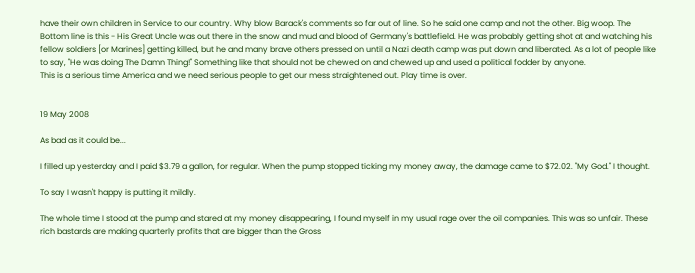have their own children in Service to our country. Why blow Barack's comments so far out of line. So he said one camp and not the other. Big woop. The Bottom line is this - His Great Uncle was out there in the snow and mud and blood of Germany's battlefield. He was probably getting shot at and watching his fellow soldiers [or Marines] getting killed, but he and many brave others pressed on until a Nazi death camp was put down and liberated. As a lot of people like to say, "He was doing The Damn Thing!" Something like that should not be chewed on and chewed up and used a political fodder by anyone.
This is a serious time America and we need serious people to get our mess straightened out. Play time is over.


19 May 2008

As bad as it could be...

I filled up yesterday and I paid $3.79 a gallon, for regular. When the pump stopped ticking my money away, the damage came to $72.02. "My God." I thought.

To say I wasn't happy is putting it mildly.

The whole time I stood at the pump and stared at my money disappearing, I found myself in my usual rage over the oil companies. This was so unfair. These rich bastards are making quarterly profits that are bigger than the Gross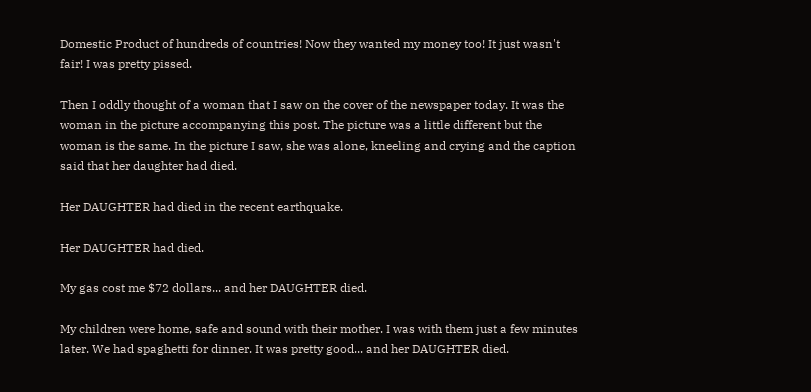Domestic Product of hundreds of countries! Now they wanted my money too! It just wasn't fair! I was pretty pissed.

Then I oddly thought of a woman that I saw on the cover of the newspaper today. It was the woman in the picture accompanying this post. The picture was a little different but the woman is the same. In the picture I saw, she was alone, kneeling and crying and the caption said that her daughter had died.

Her DAUGHTER had died in the recent earthquake.

Her DAUGHTER had died.

My gas cost me $72 dollars... and her DAUGHTER died.

My children were home, safe and sound with their mother. I was with them just a few minutes later. We had spaghetti for dinner. It was pretty good... and her DAUGHTER died.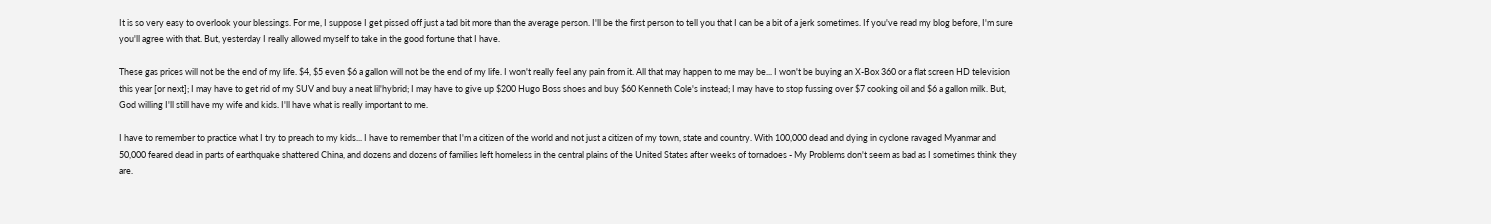It is so very easy to overlook your blessings. For me, I suppose I get pissed off just a tad bit more than the average person. I'll be the first person to tell you that I can be a bit of a jerk sometimes. If you've read my blog before, I'm sure you'll agree with that. But, yesterday I really allowed myself to take in the good fortune that I have.

These gas prices will not be the end of my life. $4, $5 even $6 a gallon will not be the end of my life. I won't really feel any pain from it. All that may happen to me may be... I won't be buying an X-Box 360 or a flat screen HD television this year [or next]; I may have to get rid of my SUV and buy a neat lil'hybrid; I may have to give up $200 Hugo Boss shoes and buy $60 Kenneth Cole's instead; I may have to stop fussing over $7 cooking oil and $6 a gallon milk. But, God willing I'll still have my wife and kids. I'll have what is really important to me.

I have to remember to practice what I try to preach to my kids... I have to remember that I'm a citizen of the world and not just a citizen of my town, state and country. With 100,000 dead and dying in cyclone ravaged Myanmar and 50,000 feared dead in parts of earthquake shattered China, and dozens and dozens of families left homeless in the central plains of the United States after weeks of tornadoes - My Problems don't seem as bad as I sometimes think they are.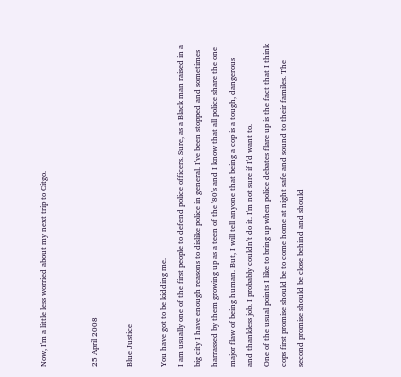Now, I'm a little less worried about my next trip to Citgo.


25 April 2008

Blue Justice

You have got to be kidding me.
I am usually one of the first people to defend police officers. Sure, as a Black man raised in a big city I have enough reasons to dislike police in general. I've been stopped and sometimes harrassed by them growing up as a teen of the '80's and I know that all police share the one major flaw of being human. But, I will tell anyone that being a cop is a tough, dangerous and thankless job. I probably couldn't do it. I'm not sure if I'd want to.
One of the usual points I like to bring up when police debates flare up is the fact that I think cops first promise should be to come home at night safe and sound to their familes. The second promise should be close behind and should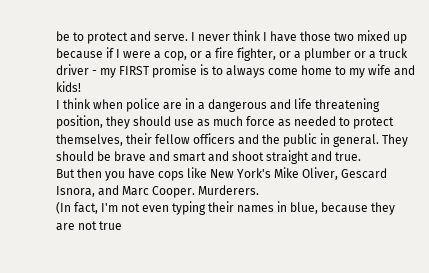be to protect and serve. I never think I have those two mixed up because if I were a cop, or a fire fighter, or a plumber or a truck driver - my FIRST promise is to always come home to my wife and kids!
I think when police are in a dangerous and life threatening position, they should use as much force as needed to protect themselves, their fellow officers and the public in general. They should be brave and smart and shoot straight and true.
But then you have cops like New York's Mike Oliver, Gescard Isnora, and Marc Cooper. Murderers.
(In fact, I'm not even typing their names in blue, because they are not true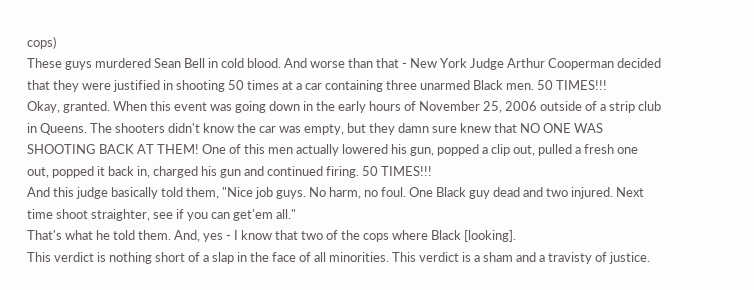cops)
These guys murdered Sean Bell in cold blood. And worse than that - New York Judge Arthur Cooperman decided that they were justified in shooting 50 times at a car containing three unarmed Black men. 50 TIMES!!!
Okay, granted. When this event was going down in the early hours of November 25, 2006 outside of a strip club in Queens. The shooters didn't know the car was empty, but they damn sure knew that NO ONE WAS SHOOTING BACK AT THEM! One of this men actually lowered his gun, popped a clip out, pulled a fresh one out, popped it back in, charged his gun and continued firing. 50 TIMES!!!
And this judge basically told them, "Nice job guys. No harm, no foul. One Black guy dead and two injured. Next time shoot straighter, see if you can get'em all."
That's what he told them. And, yes - I know that two of the cops where Black [looking].
This verdict is nothing short of a slap in the face of all minorities. This verdict is a sham and a travisty of justice.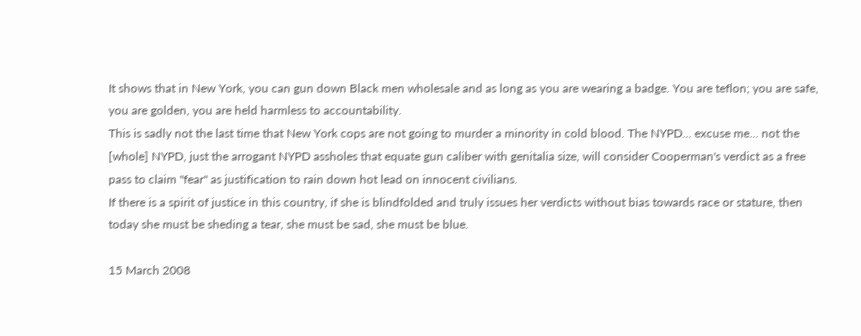It shows that in New York, you can gun down Black men wholesale and as long as you are wearing a badge. You are teflon; you are safe, you are golden, you are held harmless to accountability.
This is sadly not the last time that New York cops are not going to murder a minority in cold blood. The NYPD... excuse me... not the [whole] NYPD, just the arrogant NYPD assholes that equate gun caliber with genitalia size, will consider Cooperman's verdict as a free pass to claim "fear" as justification to rain down hot lead on innocent civilians.
If there is a spirit of justice in this country, if she is blindfolded and truly issues her verdicts without bias towards race or stature, then today she must be sheding a tear, she must be sad, she must be blue.

15 March 2008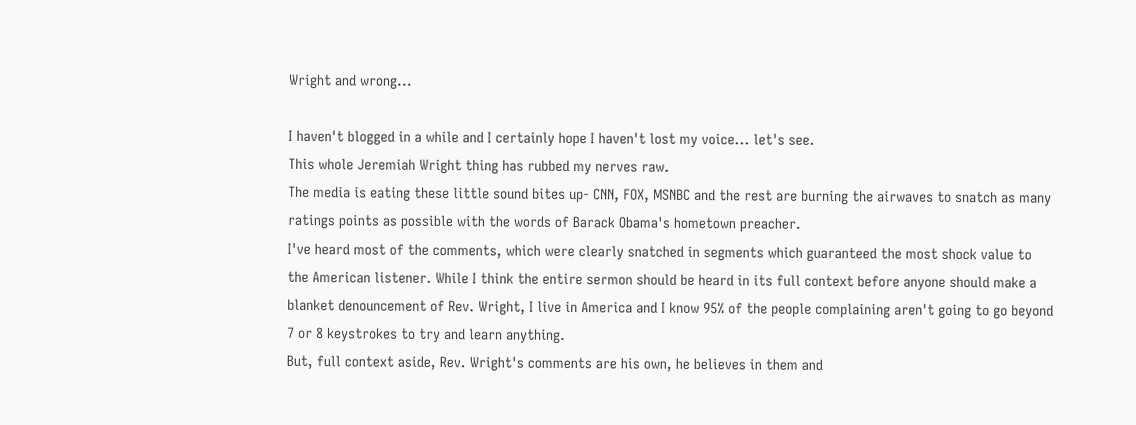Wright and wrong...

I haven't blogged in a while and I certainly hope I haven't lost my voice... let's see.
This whole Jeremiah Wright thing has rubbed my nerves raw.
The media is eating these little sound bites up- CNN, FOX, MSNBC and the rest are burning the airwaves to snatch as many ratings points as possible with the words of Barack Obama's hometown preacher.
I've heard most of the comments, which were clearly snatched in segments which guaranteed the most shock value to the American listener. While I think the entire sermon should be heard in its full context before anyone should make a blanket denouncement of Rev. Wright, I live in America and I know 95% of the people complaining aren't going to go beyond 7 or 8 keystrokes to try and learn anything.
But, full context aside, Rev. Wright's comments are his own, he believes in them and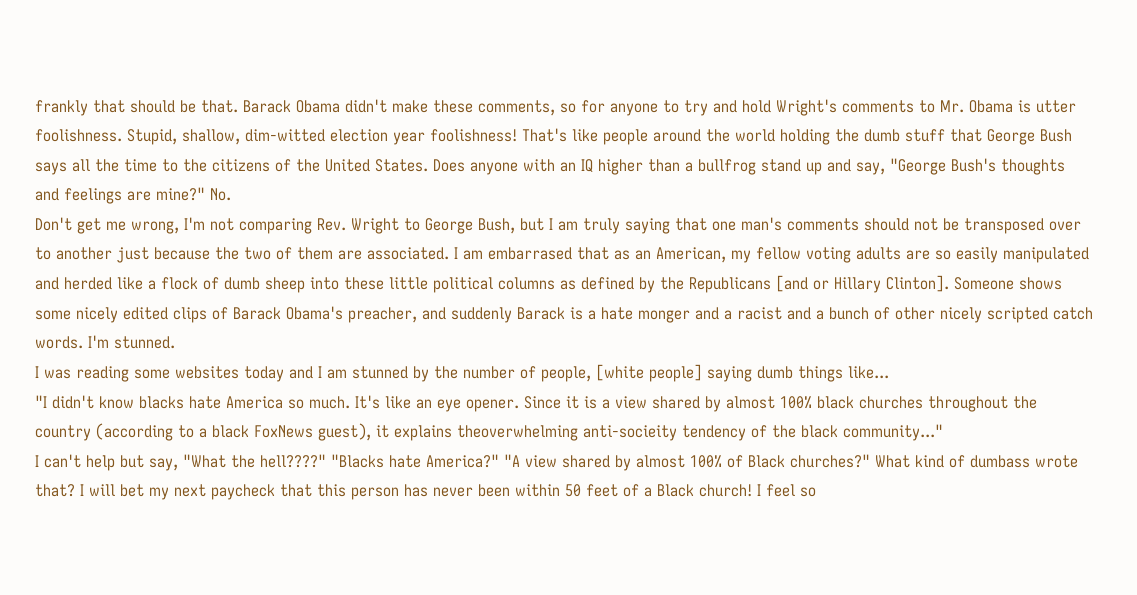frankly that should be that. Barack Obama didn't make these comments, so for anyone to try and hold Wright's comments to Mr. Obama is utter foolishness. Stupid, shallow, dim-witted election year foolishness! That's like people around the world holding the dumb stuff that George Bush says all the time to the citizens of the United States. Does anyone with an IQ higher than a bullfrog stand up and say, "George Bush's thoughts and feelings are mine?" No.
Don't get me wrong, I'm not comparing Rev. Wright to George Bush, but I am truly saying that one man's comments should not be transposed over to another just because the two of them are associated. I am embarrased that as an American, my fellow voting adults are so easily manipulated and herded like a flock of dumb sheep into these little political columns as defined by the Republicans [and or Hillary Clinton]. Someone shows some nicely edited clips of Barack Obama's preacher, and suddenly Barack is a hate monger and a racist and a bunch of other nicely scripted catch words. I'm stunned.
I was reading some websites today and I am stunned by the number of people, [white people] saying dumb things like...
"I didn't know blacks hate America so much. It's like an eye opener. Since it is a view shared by almost 100% black churches throughout the country (according to a black FoxNews guest), it explains theoverwhelming anti-socieity tendency of the black community..."
I can't help but say, "What the hell????" "Blacks hate America?" "A view shared by almost 100% of Black churches?" What kind of dumbass wrote that? I will bet my next paycheck that this person has never been within 50 feet of a Black church! I feel so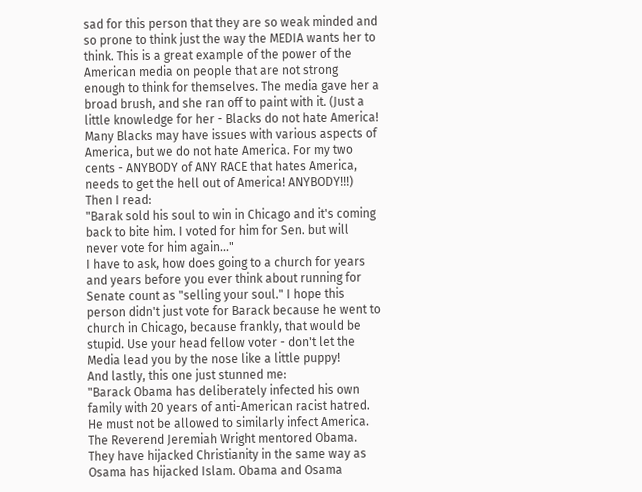sad for this person that they are so weak minded and so prone to think just the way the MEDIA wants her to think. This is a great example of the power of the American media on people that are not strong enough to think for themselves. The media gave her a broad brush, and she ran off to paint with it. (Just a little knowledge for her - Blacks do not hate America! Many Blacks may have issues with various aspects of America, but we do not hate America. For my two cents - ANYBODY of ANY RACE that hates America, needs to get the hell out of America! ANYBODY!!!)
Then I read:
"Barak sold his soul to win in Chicago and it's coming back to bite him. I voted for him for Sen. but will never vote for him again..."
I have to ask, how does going to a church for years and years before you ever think about running for Senate count as "selling your soul." I hope this person didn't just vote for Barack because he went to church in Chicago, because frankly, that would be stupid. Use your head fellow voter - don't let the Media lead you by the nose like a little puppy!
And lastly, this one just stunned me:
"Barack Obama has deliberately infected his own family with 20 years of anti-American racist hatred. He must not be allowed to similarly infect America. The Reverend Jeremiah Wright mentored Obama. They have hijacked Christianity in the same way as Osama has hijacked Islam. Obama and Osama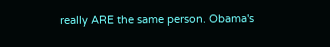really ARE the same person. Obama's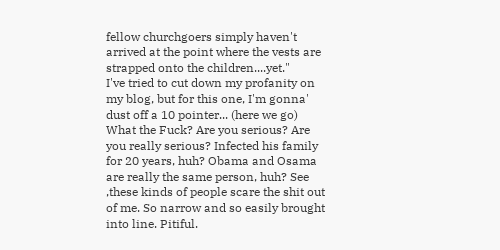fellow churchgoers simply haven't arrived at the point where the vests are strapped onto the children....yet."
I've tried to cut down my profanity on my blog, but for this one, I'm gonna' dust off a 10 pointer... (here we go) What the Fuck? Are you serious? Are you really serious? Infected his family for 20 years, huh? Obama and Osama are really the same person, huh? See ,these kinds of people scare the shit out of me. So narrow and so easily brought into line. Pitiful.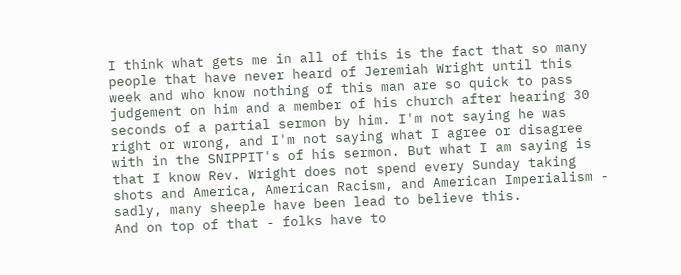I think what gets me in all of this is the fact that so many people that have never heard of Jeremiah Wright until this week and who know nothing of this man are so quick to pass judgement on him and a member of his church after hearing 30 seconds of a partial sermon by him. I'm not saying he was right or wrong, and I'm not saying what I agree or disagree with in the SNIPPIT's of his sermon. But what I am saying is that I know Rev. Wright does not spend every Sunday taking shots and America, American Racism, and American Imperialism - sadly, many sheeple have been lead to believe this.
And on top of that - folks have to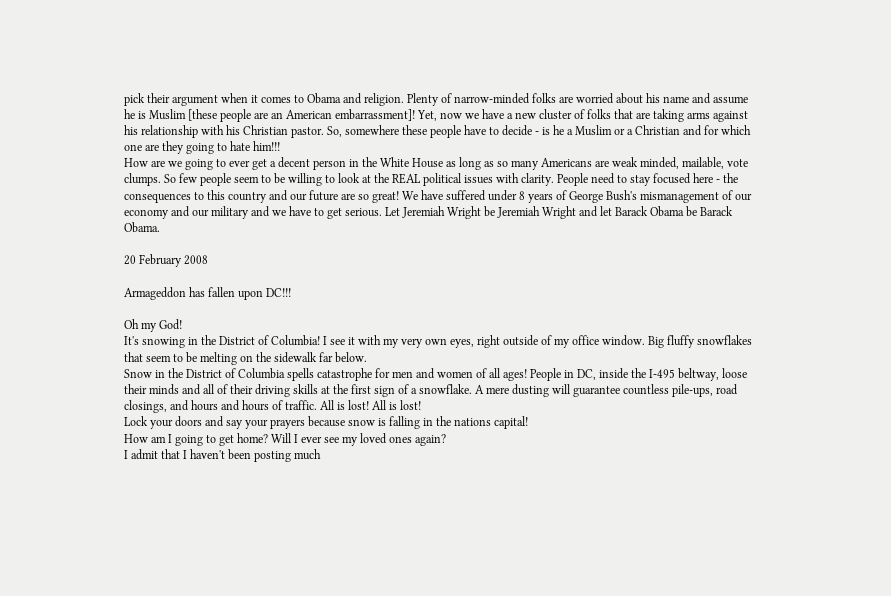pick their argument when it comes to Obama and religion. Plenty of narrow-minded folks are worried about his name and assume he is Muslim [these people are an American embarrassment]! Yet, now we have a new cluster of folks that are taking arms against his relationship with his Christian pastor. So, somewhere these people have to decide - is he a Muslim or a Christian and for which one are they going to hate him!!!
How are we going to ever get a decent person in the White House as long as so many Americans are weak minded, mailable, vote clumps. So few people seem to be willing to look at the REAL political issues with clarity. People need to stay focused here - the consequences to this country and our future are so great! We have suffered under 8 years of George Bush's mismanagement of our economy and our military and we have to get serious. Let Jeremiah Wright be Jeremiah Wright and let Barack Obama be Barack Obama.

20 February 2008

Armageddon has fallen upon DC!!!

Oh my God!
It's snowing in the District of Columbia! I see it with my very own eyes, right outside of my office window. Big fluffy snowflakes that seem to be melting on the sidewalk far below.
Snow in the District of Columbia spells catastrophe for men and women of all ages! People in DC, inside the I-495 beltway, loose their minds and all of their driving skills at the first sign of a snowflake. A mere dusting will guarantee countless pile-ups, road closings, and hours and hours of traffic. All is lost! All is lost!
Lock your doors and say your prayers because snow is falling in the nations capital!
How am I going to get home? Will I ever see my loved ones again?
I admit that I haven't been posting much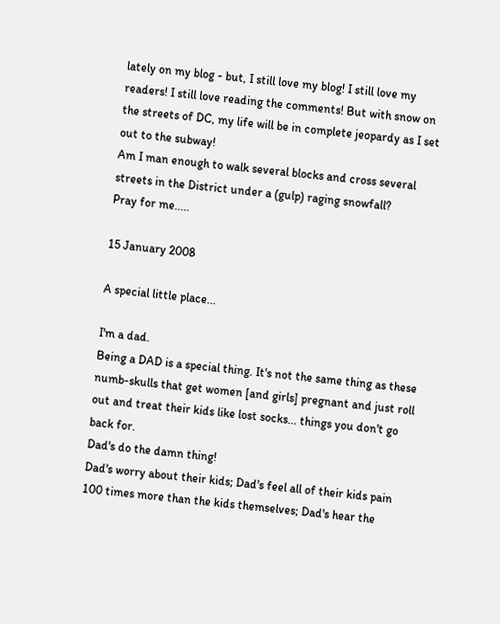lately on my blog - but, I still love my blog! I still love my readers! I still love reading the comments! But with snow on the streets of DC, my life will be in complete jeopardy as I set out to the subway!
Am I man enough to walk several blocks and cross several streets in the District under a (gulp) raging snowfall?
Pray for me.....

15 January 2008

A special little place...

I'm a dad.
Being a DAD is a special thing. It's not the same thing as these numb-skulls that get women [and girls] pregnant and just roll out and treat their kids like lost socks... things you don't go back for.
Dad's do the damn thing!
Dad's worry about their kids; Dad's feel all of their kids pain 100 times more than the kids themselves; Dad's hear the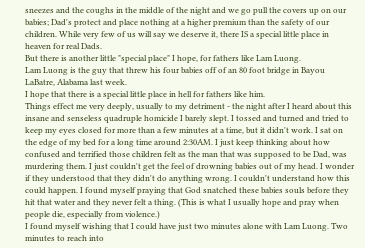sneezes and the coughs in the middle of the night and we go pull the covers up on our babies; Dad's protect and place nothing at a higher premium than the safety of our children. While very few of us will say we deserve it, there IS a special little place in heaven for real Dads.
But there is another little "special place" I hope, for fathers like Lam Luong.
Lam Luong is the guy that threw his four babies off of an 80 foot bridge in Bayou LaBatre, Alabama last week.
I hope that there is a special little place in hell for fathers like him.
Things effect me very deeply, usually to my detriment - the night after I heard about this insane and senseless quadruple homicide I barely slept. I tossed and turned and tried to keep my eyes closed for more than a few minutes at a time, but it didn't work. I sat on the edge of my bed for a long time around 2:30AM. I just keep thinking about how confused and terrified those children felt as the man that was supposed to be Dad, was murdering them. I just couldn't get the feel of drowning babies out of my head. I wonder if they understood that they didn't do anything wrong. I couldn't understand how this could happen. I found myself praying that God snatched these babies souls before they hit that water and they never felt a thing. (This is what I usually hope and pray when people die, especially from violence.)
I found myself wishing that I could have just two minutes alone with Lam Luong. Two minutes to reach into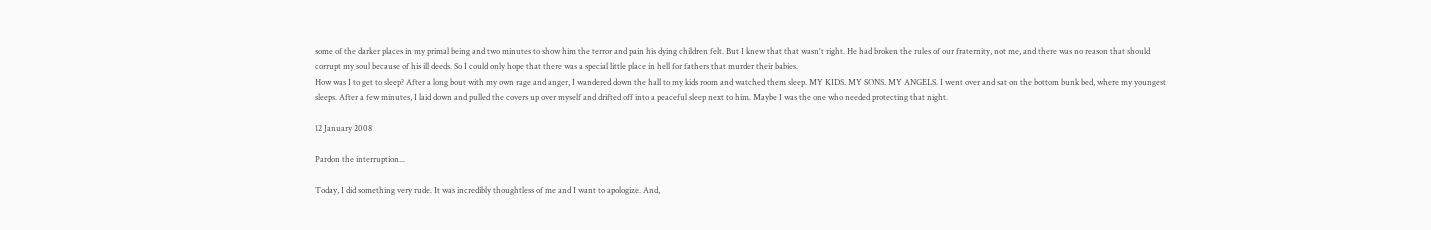some of the darker places in my primal being and two minutes to show him the terror and pain his dying children felt. But I knew that that wasn't right. He had broken the rules of our fraternity, not me, and there was no reason that should corrupt my soul because of his ill deeds. So I could only hope that there was a special little place in hell for fathers that murder their babies.
How was I to get to sleep? After a long bout with my own rage and anger, I wandered down the hall to my kids room and watched them sleep. MY KIDS. MY SONS. MY ANGELS. I went over and sat on the bottom bunk bed, where my youngest sleeps. After a few minutes, I laid down and pulled the covers up over myself and drifted off into a peaceful sleep next to him. Maybe I was the one who needed protecting that night.

12 January 2008

Pardon the interruption...

Today, I did something very rude. It was incredibly thoughtless of me and I want to apologize. And,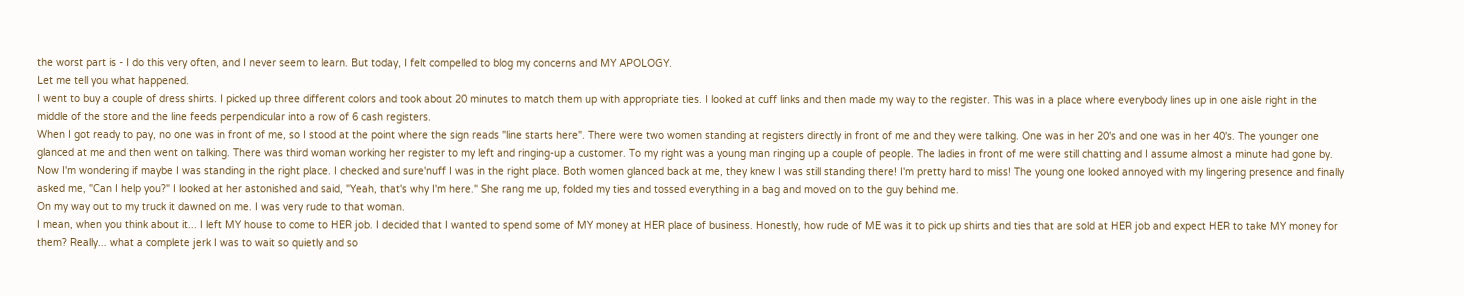the worst part is - I do this very often, and I never seem to learn. But today, I felt compelled to blog my concerns and MY APOLOGY.
Let me tell you what happened.
I went to buy a couple of dress shirts. I picked up three different colors and took about 20 minutes to match them up with appropriate ties. I looked at cuff links and then made my way to the register. This was in a place where everybody lines up in one aisle right in the middle of the store and the line feeds perpendicular into a row of 6 cash registers.
When I got ready to pay, no one was in front of me, so I stood at the point where the sign reads "line starts here". There were two women standing at registers directly in front of me and they were talking. One was in her 20's and one was in her 40's. The younger one glanced at me and then went on talking. There was third woman working her register to my left and ringing-up a customer. To my right was a young man ringing up a couple of people. The ladies in front of me were still chatting and I assume almost a minute had gone by.
Now I'm wondering if maybe I was standing in the right place. I checked and sure'nuff I was in the right place. Both women glanced back at me, they knew I was still standing there! I'm pretty hard to miss! The young one looked annoyed with my lingering presence and finally asked me, "Can I help you?" I looked at her astonished and said, "Yeah, that's why I'm here." She rang me up, folded my ties and tossed everything in a bag and moved on to the guy behind me.
On my way out to my truck it dawned on me. I was very rude to that woman.
I mean, when you think about it... I left MY house to come to HER job. I decided that I wanted to spend some of MY money at HER place of business. Honestly, how rude of ME was it to pick up shirts and ties that are sold at HER job and expect HER to take MY money for them? Really... what a complete jerk I was to wait so quietly and so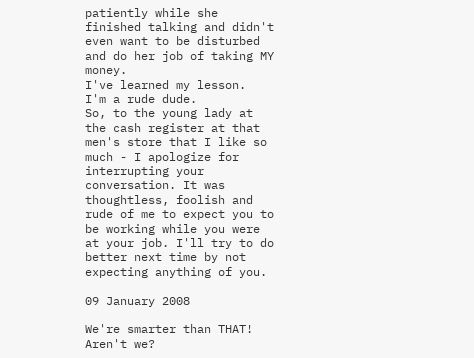patiently while she finished talking and didn't even want to be disturbed and do her job of taking MY money.
I've learned my lesson.
I'm a rude dude.
So, to the young lady at the cash register at that men's store that I like so much - I apologize for interrupting your conversation. It was thoughtless, foolish and rude of me to expect you to be working while you were at your job. I'll try to do better next time by not expecting anything of you.

09 January 2008

We're smarter than THAT! Aren't we?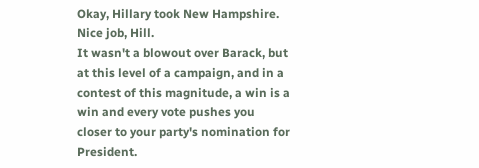Okay, Hillary took New Hampshire. Nice job, Hill.
It wasn't a blowout over Barack, but at this level of a campaign, and in a contest of this magnitude, a win is a win and every vote pushes you closer to your party's nomination for President.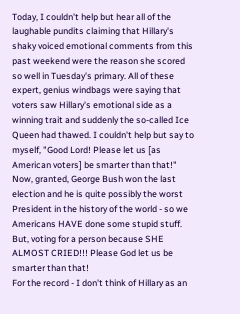Today, I couldn't help but hear all of the laughable pundits claiming that Hillary's shaky voiced emotional comments from this past weekend were the reason she scored so well in Tuesday's primary. All of these expert, genius windbags were saying that voters saw Hillary's emotional side as a winning trait and suddenly the so-called Ice Queen had thawed. I couldn't help but say to myself, "Good Lord! Please let us [as American voters] be smarter than that!"
Now, granted, George Bush won the last election and he is quite possibly the worst President in the history of the world - so we Americans HAVE done some stupid stuff. But, voting for a person because SHE ALMOST CRIED!!! Please God let us be smarter than that!
For the record - I don't think of Hillary as an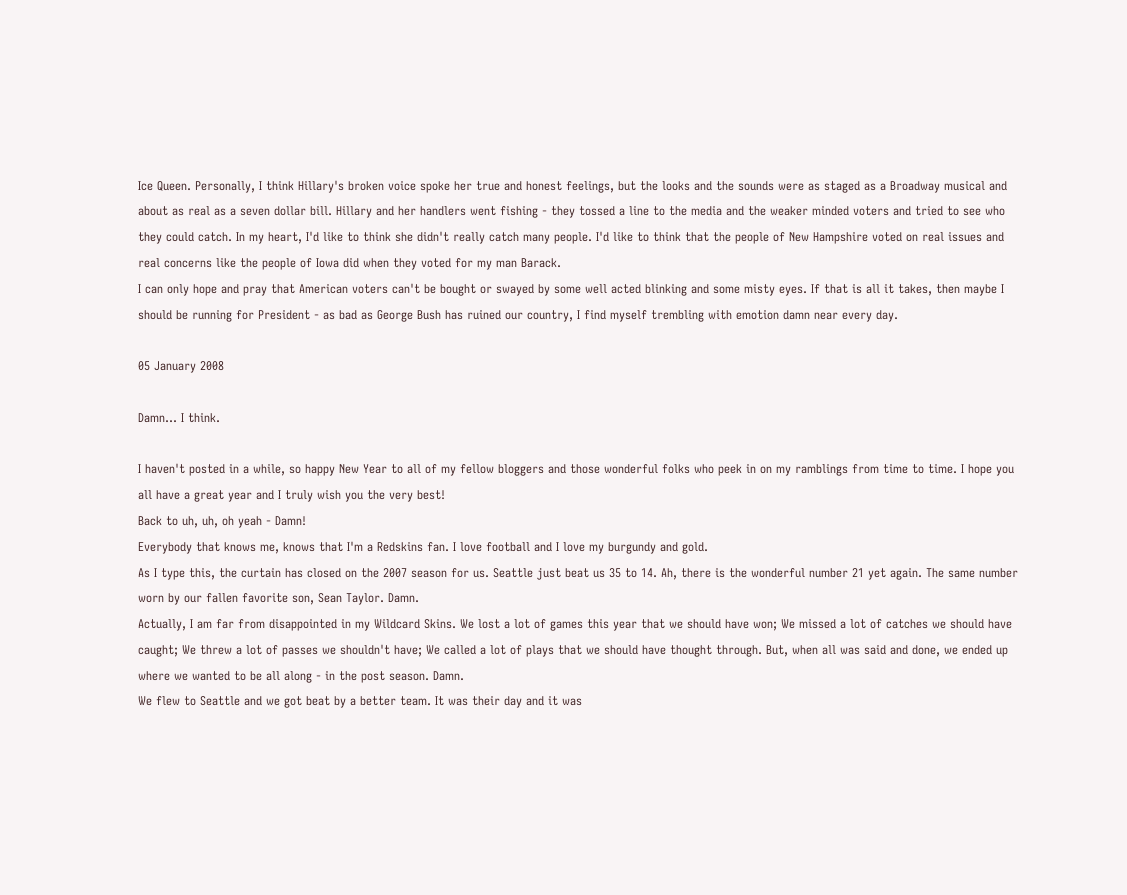Ice Queen. Personally, I think Hillary's broken voice spoke her true and honest feelings, but the looks and the sounds were as staged as a Broadway musical and about as real as a seven dollar bill. Hillary and her handlers went fishing - they tossed a line to the media and the weaker minded voters and tried to see who they could catch. In my heart, I'd like to think she didn't really catch many people. I'd like to think that the people of New Hampshire voted on real issues and real concerns like the people of Iowa did when they voted for my man Barack.
I can only hope and pray that American voters can't be bought or swayed by some well acted blinking and some misty eyes. If that is all it takes, then maybe I should be running for President - as bad as George Bush has ruined our country, I find myself trembling with emotion damn near every day.

05 January 2008

Damn... I think.

I haven't posted in a while, so happy New Year to all of my fellow bloggers and those wonderful folks who peek in on my ramblings from time to time. I hope you all have a great year and I truly wish you the very best!
Back to uh, uh, oh yeah - Damn!
Everybody that knows me, knows that I'm a Redskins fan. I love football and I love my burgundy and gold.
As I type this, the curtain has closed on the 2007 season for us. Seattle just beat us 35 to 14. Ah, there is the wonderful number 21 yet again. The same number worn by our fallen favorite son, Sean Taylor. Damn.
Actually, I am far from disappointed in my Wildcard Skins. We lost a lot of games this year that we should have won; We missed a lot of catches we should have caught; We threw a lot of passes we shouldn't have; We called a lot of plays that we should have thought through. But, when all was said and done, we ended up where we wanted to be all along - in the post season. Damn.
We flew to Seattle and we got beat by a better team. It was their day and it was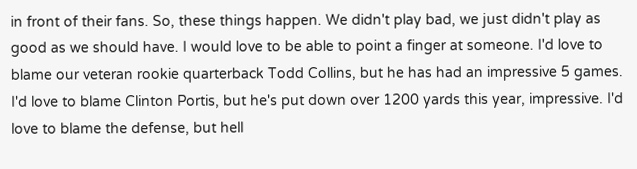in front of their fans. So, these things happen. We didn't play bad, we just didn't play as good as we should have. I would love to be able to point a finger at someone. I'd love to blame our veteran rookie quarterback Todd Collins, but he has had an impressive 5 games. I'd love to blame Clinton Portis, but he's put down over 1200 yards this year, impressive. I'd love to blame the defense, but hell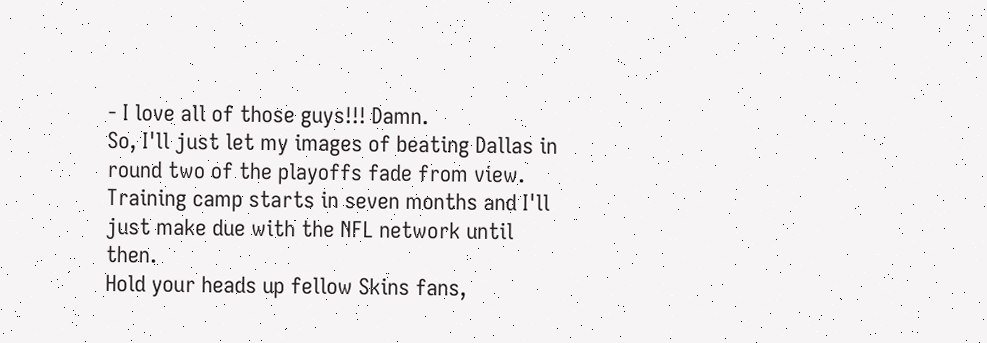- I love all of those guys!!! Damn.
So, I'll just let my images of beating Dallas in round two of the playoffs fade from view. Training camp starts in seven months and I'll just make due with the NFL network until then.
Hold your heads up fellow Skins fans,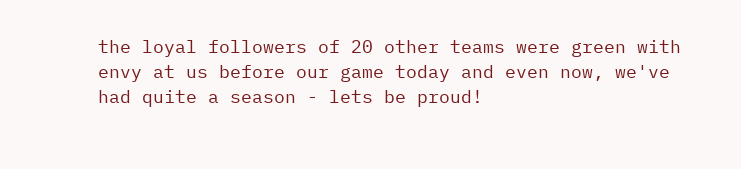the loyal followers of 20 other teams were green with envy at us before our game today and even now, we've had quite a season - lets be proud!